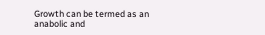Growth can be termed as an anabolic and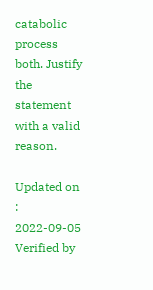catabolic process both. Justify the statement with a valid reason.

Updated on : 2022-09-05
Verified by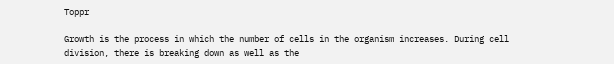Toppr

Growth is the process in which the number of cells in the organism increases. During cell division, there is breaking down as well as the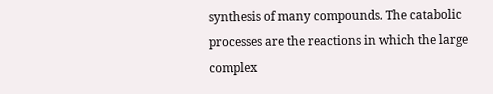synthesis of many compounds. The catabolic processes are the reactions in which the large complex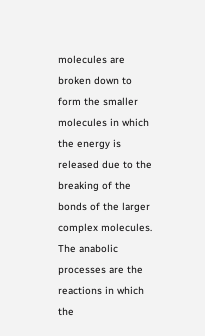molecules are broken down to form the smaller molecules in which the energy is released due to the breaking of the bonds of the larger complex molecules. The anabolic processes are the reactions in which the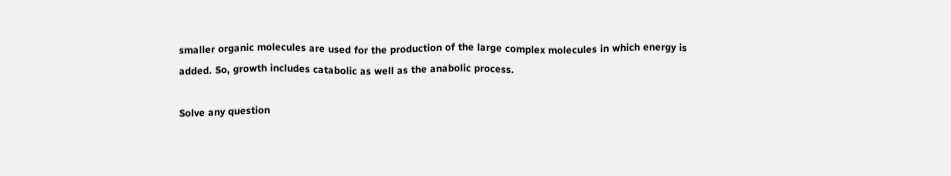smaller organic molecules are used for the production of the large complex molecules in which energy is added. So, growth includes catabolic as well as the anabolic process.

Solve any question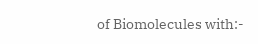of Biomolecules with:-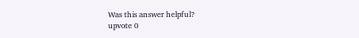Was this answer helpful?
upvote 0